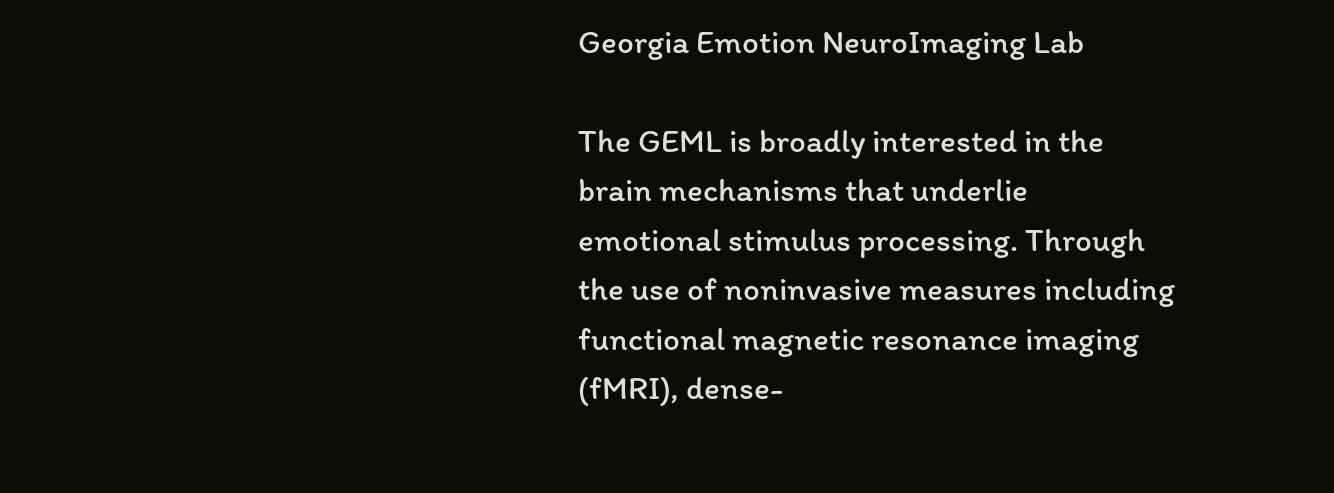Georgia Emotion NeuroImaging Lab

The GEML is broadly interested in the brain mechanisms that underlie emotional stimulus processing. Through the use of noninvasive measures including functional magnetic resonance imaging (fMRI), dense-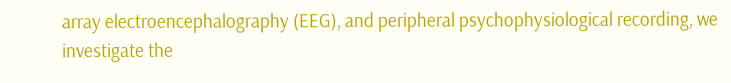array electroencephalography (EEG), and peripheral psychophysiological recording, we investigate the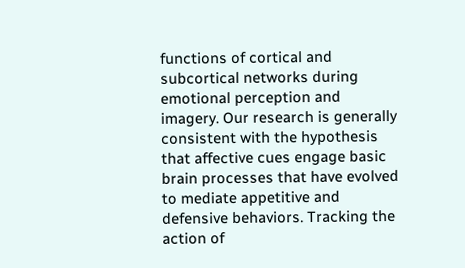functions of cortical and subcortical networks during emotional perception and imagery. Our research is generally consistent with the hypothesis that affective cues engage basic brain processes that have evolved to mediate appetitive and defensive behaviors. Tracking the action of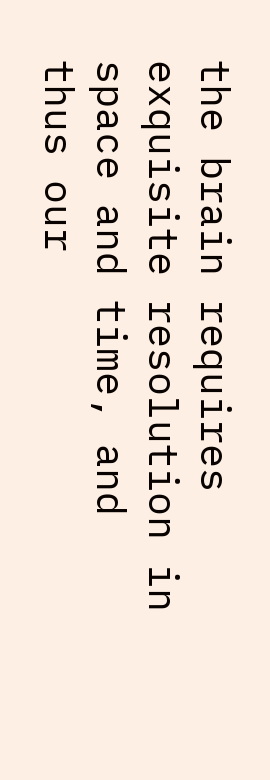the brain requires exquisite resolution in space and time, and thus our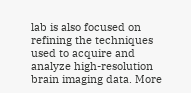lab is also focused on refining the techniques used to acquire and analyze high-resolution brain imaging data. More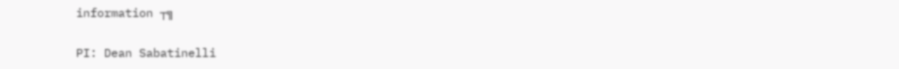information ┬╗

PI: Dean Sabatinelli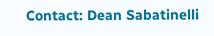Contact: Dean Sabatinelli